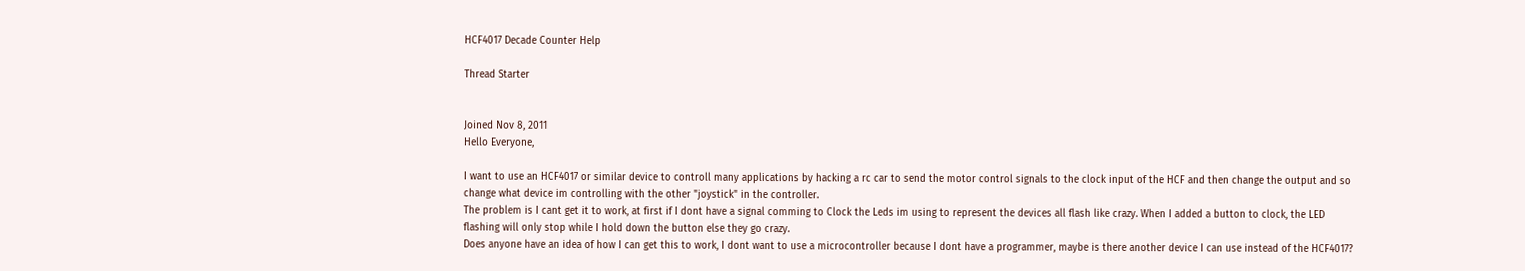HCF4017 Decade Counter Help

Thread Starter


Joined Nov 8, 2011
Hello Everyone,

I want to use an HCF4017 or similar device to controll many applications by hacking a rc car to send the motor control signals to the clock input of the HCF and then change the output and so change what device im controlling with the other "joystick" in the controller.
The problem is I cant get it to work, at first if I dont have a signal comming to Clock the Leds im using to represent the devices all flash like crazy. When I added a button to clock, the LED flashing will only stop while I hold down the button else they go crazy.
Does anyone have an idea of how I can get this to work, I dont want to use a microcontroller because I dont have a programmer, maybe is there another device I can use instead of the HCF4017?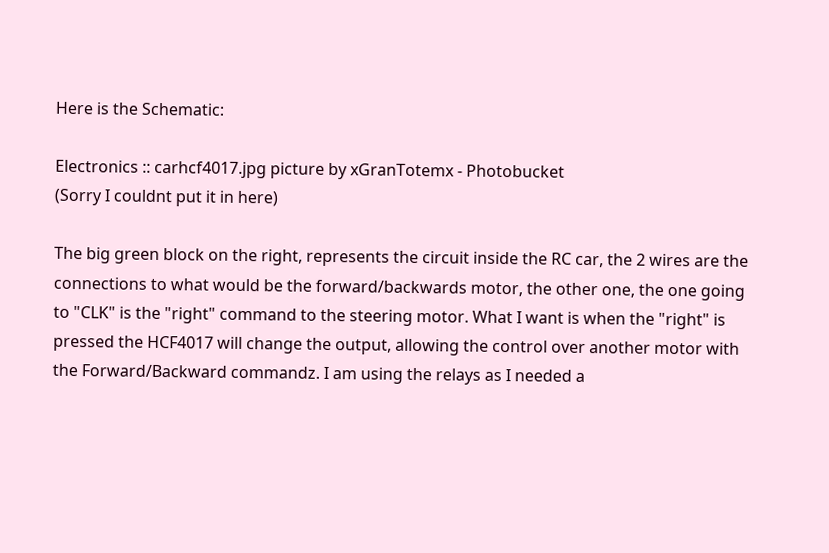Here is the Schematic:

Electronics :: carhcf4017.jpg picture by xGranTotemx - Photobucket
(Sorry I couldnt put it in here)

The big green block on the right, represents the circuit inside the RC car, the 2 wires are the connections to what would be the forward/backwards motor, the other one, the one going to "CLK" is the "right" command to the steering motor. What I want is when the "right" is pressed the HCF4017 will change the output, allowing the control over another motor with the Forward/Backward commandz. I am using the relays as I needed a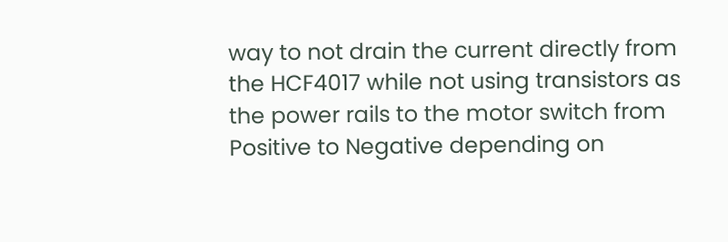way to not drain the current directly from the HCF4017 while not using transistors as the power rails to the motor switch from Positive to Negative depending on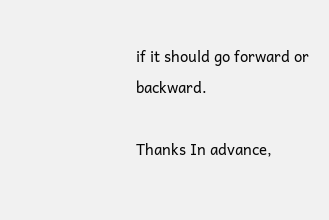if it should go forward or backward.

Thanks In advance,